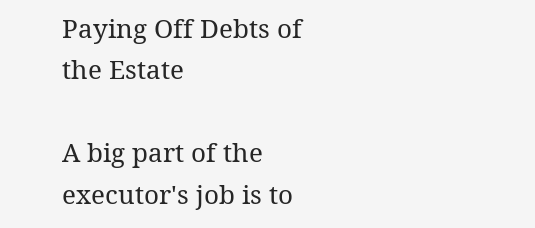Paying Off Debts of the Estate

A big part of the executor's job is to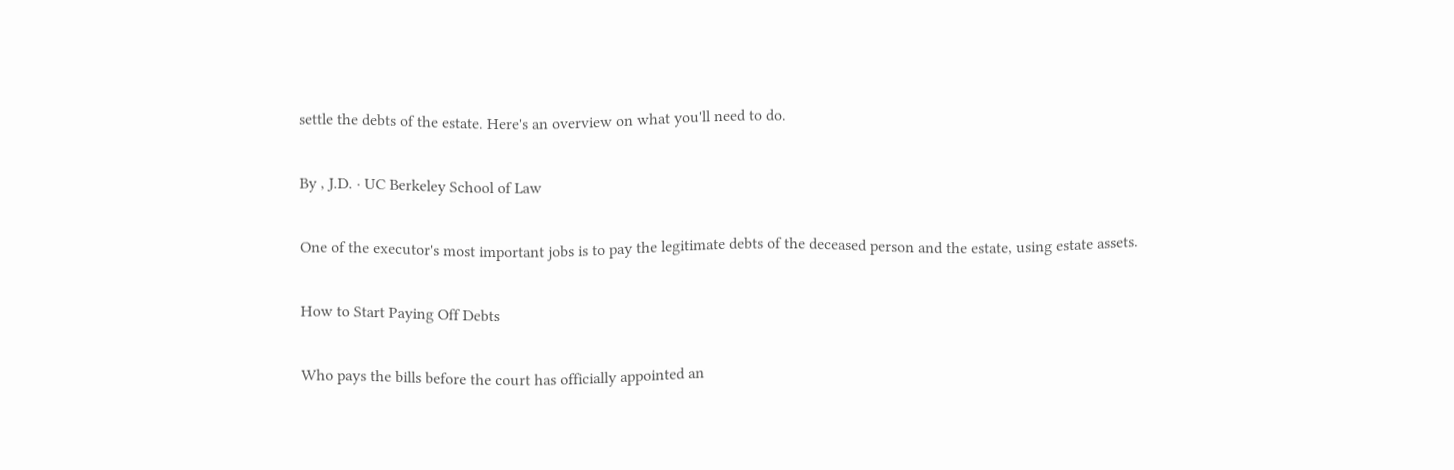settle the debts of the estate. Here's an overview on what you'll need to do.

By , J.D. · UC Berkeley School of Law

One of the executor's most important jobs is to pay the legitimate debts of the deceased person and the estate, using estate assets.

How to Start Paying Off Debts

Who pays the bills before the court has officially appointed an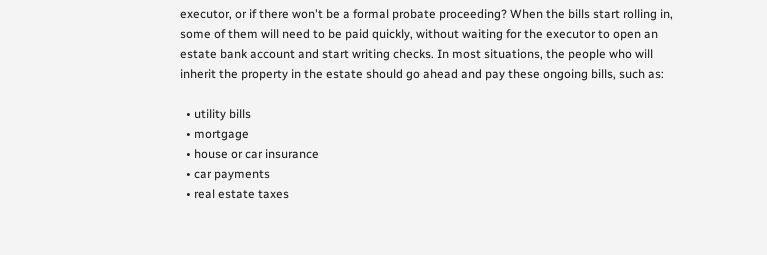executor, or if there won't be a formal probate proceeding? When the bills start rolling in, some of them will need to be paid quickly, without waiting for the executor to open an estate bank account and start writing checks. In most situations, the people who will inherit the property in the estate should go ahead and pay these ongoing bills, such as:

  • utility bills
  • mortgage
  • house or car insurance
  • car payments
  • real estate taxes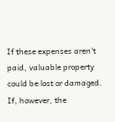If these expenses aren't paid, valuable property could be lost or damaged. If, however, the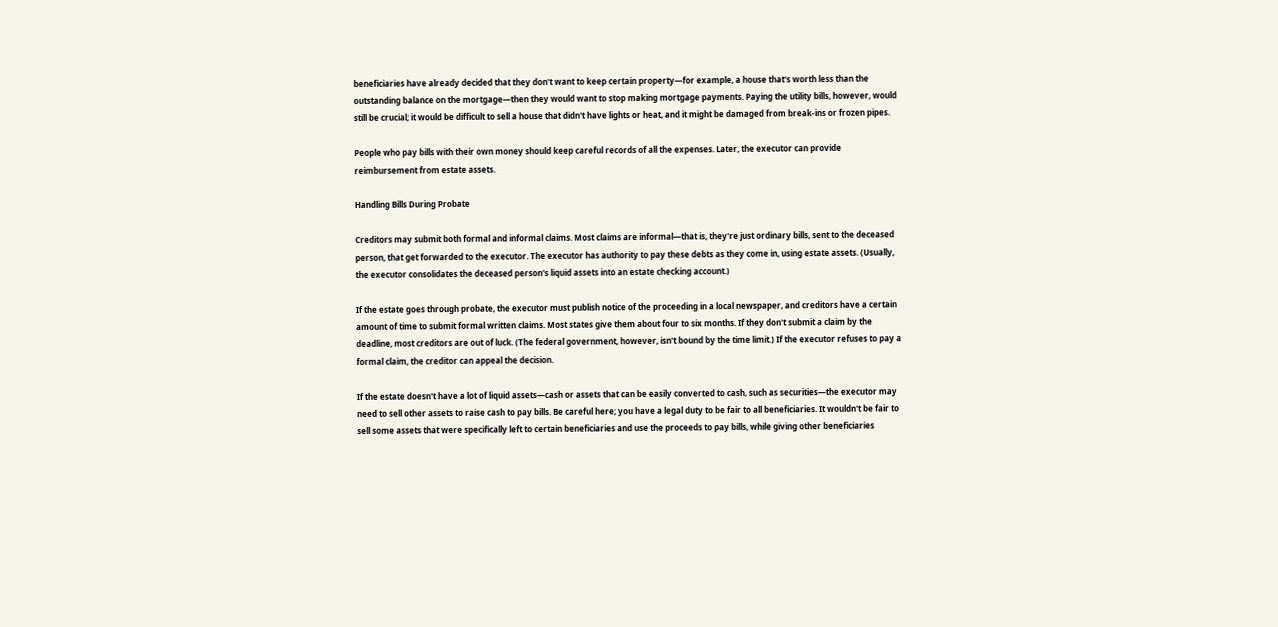beneficiaries have already decided that they don't want to keep certain property—for example, a house that's worth less than the outstanding balance on the mortgage—then they would want to stop making mortgage payments. Paying the utility bills, however, would still be crucial; it would be difficult to sell a house that didn't have lights or heat, and it might be damaged from break-ins or frozen pipes.

People who pay bills with their own money should keep careful records of all the expenses. Later, the executor can provide reimbursement from estate assets.

Handling Bills During Probate

Creditors may submit both formal and informal claims. Most claims are informal—that is, they're just ordinary bills, sent to the deceased person, that get forwarded to the executor. The executor has authority to pay these debts as they come in, using estate assets. (Usually, the executor consolidates the deceased person's liquid assets into an estate checking account.)

If the estate goes through probate, the executor must publish notice of the proceeding in a local newspaper, and creditors have a certain amount of time to submit formal written claims. Most states give them about four to six months. If they don't submit a claim by the deadline, most creditors are out of luck. (The federal government, however, isn't bound by the time limit.) If the executor refuses to pay a formal claim, the creditor can appeal the decision.

If the estate doesn't have a lot of liquid assets—cash or assets that can be easily converted to cash, such as securities—the executor may need to sell other assets to raise cash to pay bills. Be careful here; you have a legal duty to be fair to all beneficiaries. It wouldn't be fair to sell some assets that were specifically left to certain beneficiaries and use the proceeds to pay bills, while giving other beneficiaries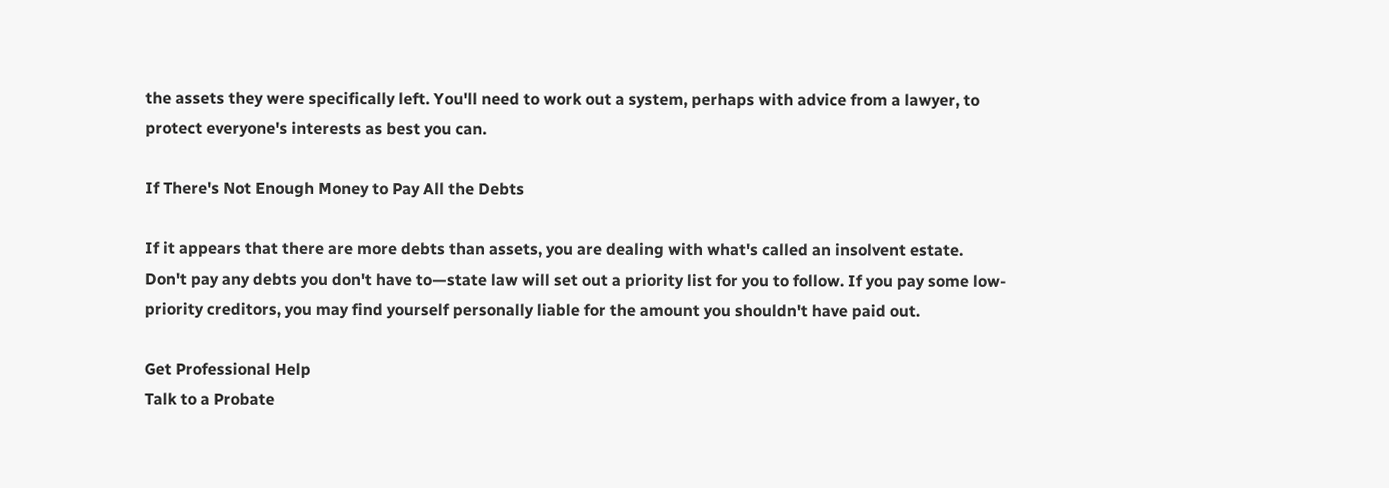the assets they were specifically left. You'll need to work out a system, perhaps with advice from a lawyer, to protect everyone's interests as best you can.

If There's Not Enough Money to Pay All the Debts

If it appears that there are more debts than assets, you are dealing with what's called an insolvent estate. Don't pay any debts you don't have to—state law will set out a priority list for you to follow. If you pay some low-priority creditors, you may find yourself personally liable for the amount you shouldn't have paid out.

Get Professional Help
Talk to a Probate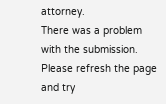attorney.
There was a problem with the submission. Please refresh the page and try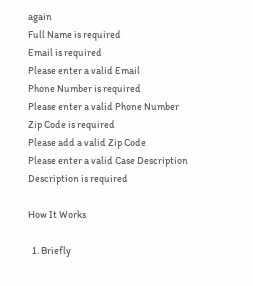again
Full Name is required
Email is required
Please enter a valid Email
Phone Number is required
Please enter a valid Phone Number
Zip Code is required
Please add a valid Zip Code
Please enter a valid Case Description
Description is required

How It Works

  1. Briefly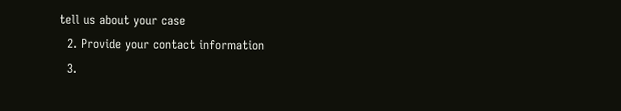tell us about your case
  2. Provide your contact information
  3.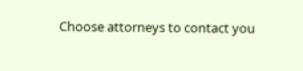Choose attorneys to contact you